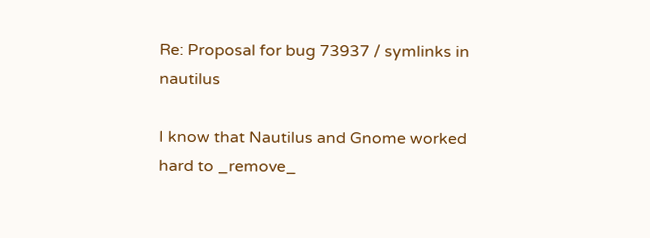Re: Proposal for bug 73937 / symlinks in nautilus

I know that Nautilus and Gnome worked hard to _remove_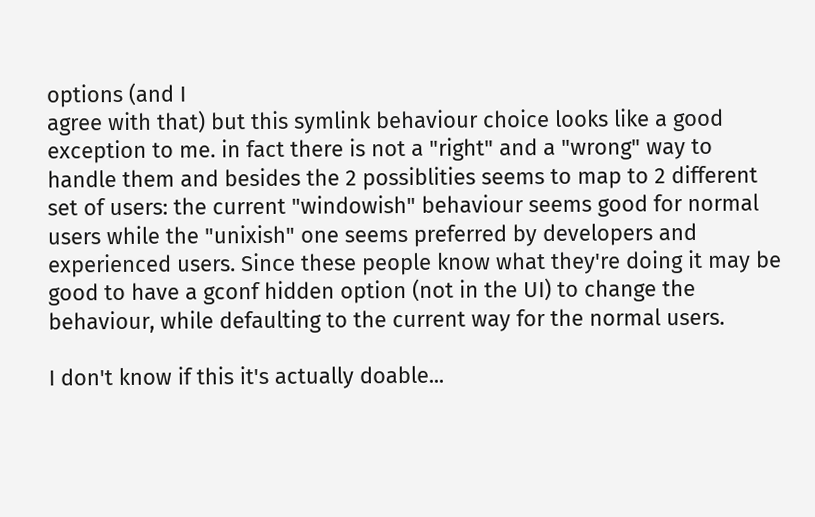options (and I
agree with that) but this symlink behaviour choice looks like a good
exception to me. in fact there is not a "right" and a "wrong" way to
handle them and besides the 2 possiblities seems to map to 2 different
set of users: the current "windowish" behaviour seems good for normal
users while the "unixish" one seems preferred by developers and
experienced users. Since these people know what they're doing it may be
good to have a gconf hidden option (not in the UI) to change the
behaviour, while defaulting to the current way for the normal users.

I don't know if this it's actually doable...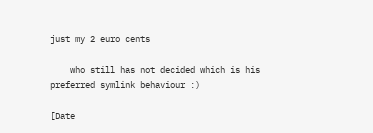just my 2 euro cents

    who still has not decided which is his preferred symlink behaviour :)

[Date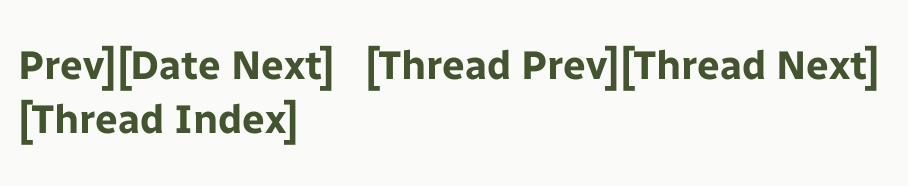Prev][Date Next]   [Thread Prev][Thread Next]   [Thread Index]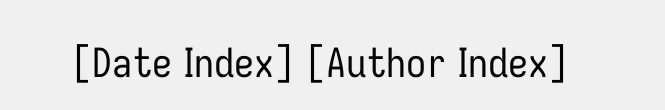[Date Index] [Author Index]